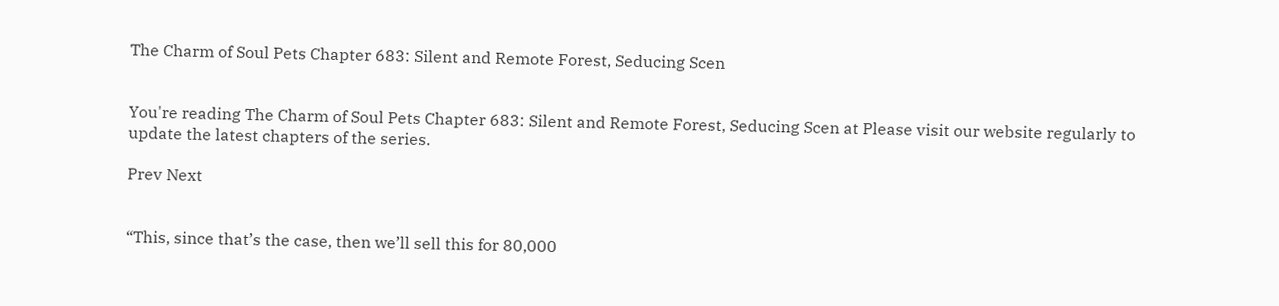The Charm of Soul Pets Chapter 683: Silent and Remote Forest, Seducing Scen


You're reading The Charm of Soul Pets Chapter 683: Silent and Remote Forest, Seducing Scen at Please visit our website regularly to update the latest chapters of the series.

Prev Next


“This, since that’s the case, then we’ll sell this for 80,000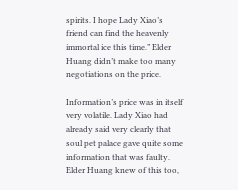spirits. I hope Lady Xiao’s friend can find the heavenly immortal ice this time.” Elder Huang didn’t make too many negotiations on the price.

Information’s price was in itself very volatile. Lady Xiao had already said very clearly that soul pet palace gave quite some information that was faulty. Elder Huang knew of this too,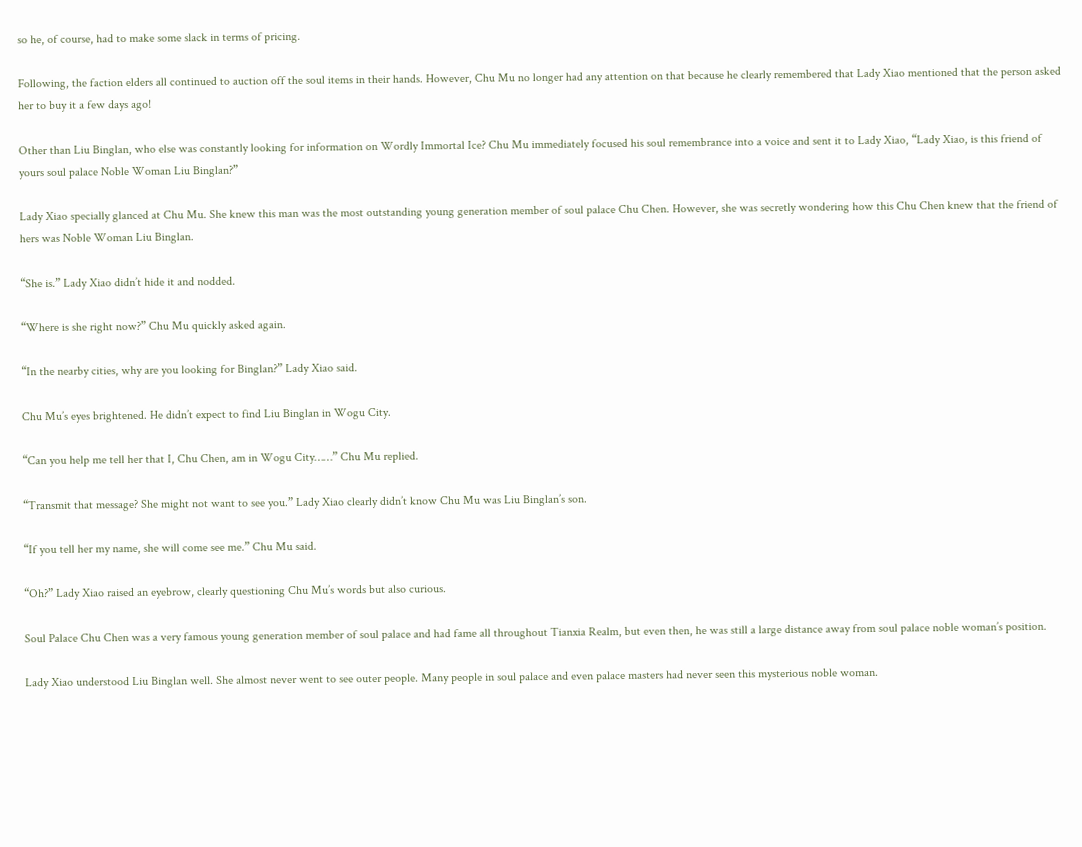so he, of course, had to make some slack in terms of pricing.

Following, the faction elders all continued to auction off the soul items in their hands. However, Chu Mu no longer had any attention on that because he clearly remembered that Lady Xiao mentioned that the person asked her to buy it a few days ago!

Other than Liu Binglan, who else was constantly looking for information on Wordly Immortal Ice? Chu Mu immediately focused his soul remembrance into a voice and sent it to Lady Xiao, “Lady Xiao, is this friend of yours soul palace Noble Woman Liu Binglan?”

Lady Xiao specially glanced at Chu Mu. She knew this man was the most outstanding young generation member of soul palace Chu Chen. However, she was secretly wondering how this Chu Chen knew that the friend of hers was Noble Woman Liu Binglan.

“She is.” Lady Xiao didn’t hide it and nodded.

“Where is she right now?” Chu Mu quickly asked again.

“In the nearby cities, why are you looking for Binglan?” Lady Xiao said.

Chu Mu’s eyes brightened. He didn’t expect to find Liu Binglan in Wogu City.

“Can you help me tell her that I, Chu Chen, am in Wogu City……” Chu Mu replied.

“Transmit that message? She might not want to see you.” Lady Xiao clearly didn’t know Chu Mu was Liu Binglan’s son.

“If you tell her my name, she will come see me.” Chu Mu said.

“Oh?” Lady Xiao raised an eyebrow, clearly questioning Chu Mu’s words but also curious.

Soul Palace Chu Chen was a very famous young generation member of soul palace and had fame all throughout Tianxia Realm, but even then, he was still a large distance away from soul palace noble woman’s position.

Lady Xiao understood Liu Binglan well. She almost never went to see outer people. Many people in soul palace and even palace masters had never seen this mysterious noble woman.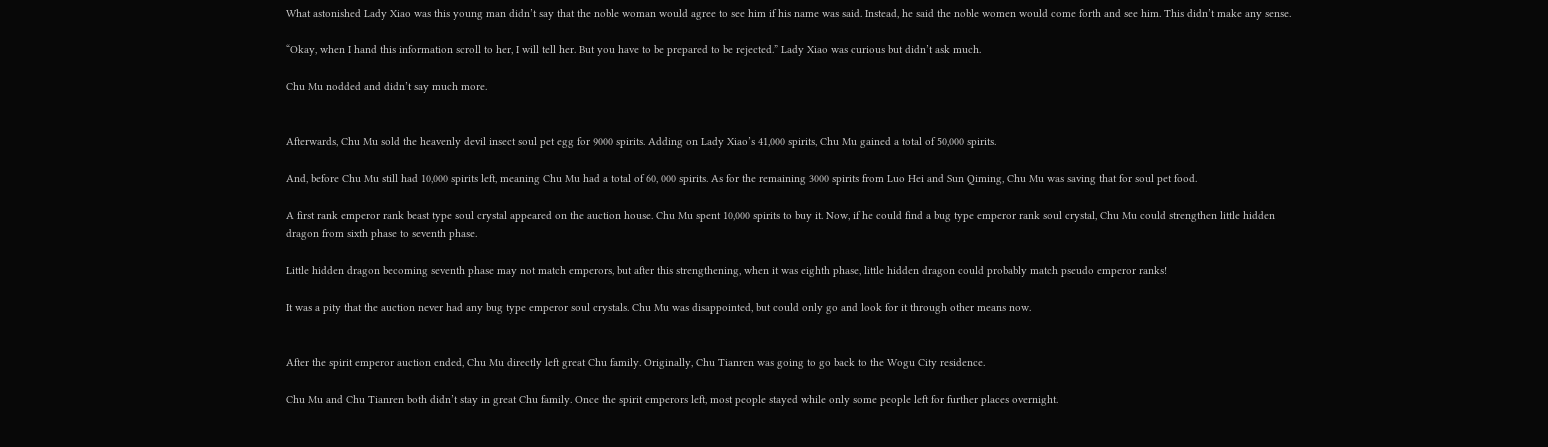What astonished Lady Xiao was this young man didn’t say that the noble woman would agree to see him if his name was said. Instead, he said the noble women would come forth and see him. This didn’t make any sense.

“Okay, when I hand this information scroll to her, I will tell her. But you have to be prepared to be rejected.” Lady Xiao was curious but didn’t ask much.

Chu Mu nodded and didn’t say much more.


Afterwards, Chu Mu sold the heavenly devil insect soul pet egg for 9000 spirits. Adding on Lady Xiao’s 41,000 spirits, Chu Mu gained a total of 50,000 spirits.

And, before Chu Mu still had 10,000 spirits left, meaning Chu Mu had a total of 60, 000 spirits. As for the remaining 3000 spirits from Luo Hei and Sun Qiming, Chu Mu was saving that for soul pet food.

A first rank emperor rank beast type soul crystal appeared on the auction house. Chu Mu spent 10,000 spirits to buy it. Now, if he could find a bug type emperor rank soul crystal, Chu Mu could strengthen little hidden dragon from sixth phase to seventh phase.

Little hidden dragon becoming seventh phase may not match emperors, but after this strengthening, when it was eighth phase, little hidden dragon could probably match pseudo emperor ranks!

It was a pity that the auction never had any bug type emperor soul crystals. Chu Mu was disappointed, but could only go and look for it through other means now.


After the spirit emperor auction ended, Chu Mu directly left great Chu family. Originally, Chu Tianren was going to go back to the Wogu City residence.

Chu Mu and Chu Tianren both didn’t stay in great Chu family. Once the spirit emperors left, most people stayed while only some people left for further places overnight.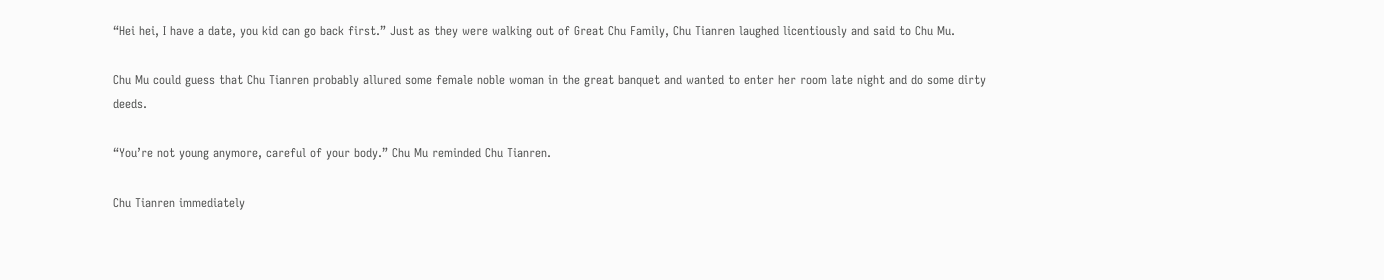“Hei hei, I have a date, you kid can go back first.” Just as they were walking out of Great Chu Family, Chu Tianren laughed licentiously and said to Chu Mu.

Chu Mu could guess that Chu Tianren probably allured some female noble woman in the great banquet and wanted to enter her room late night and do some dirty deeds.

“You’re not young anymore, careful of your body.” Chu Mu reminded Chu Tianren.

Chu Tianren immediately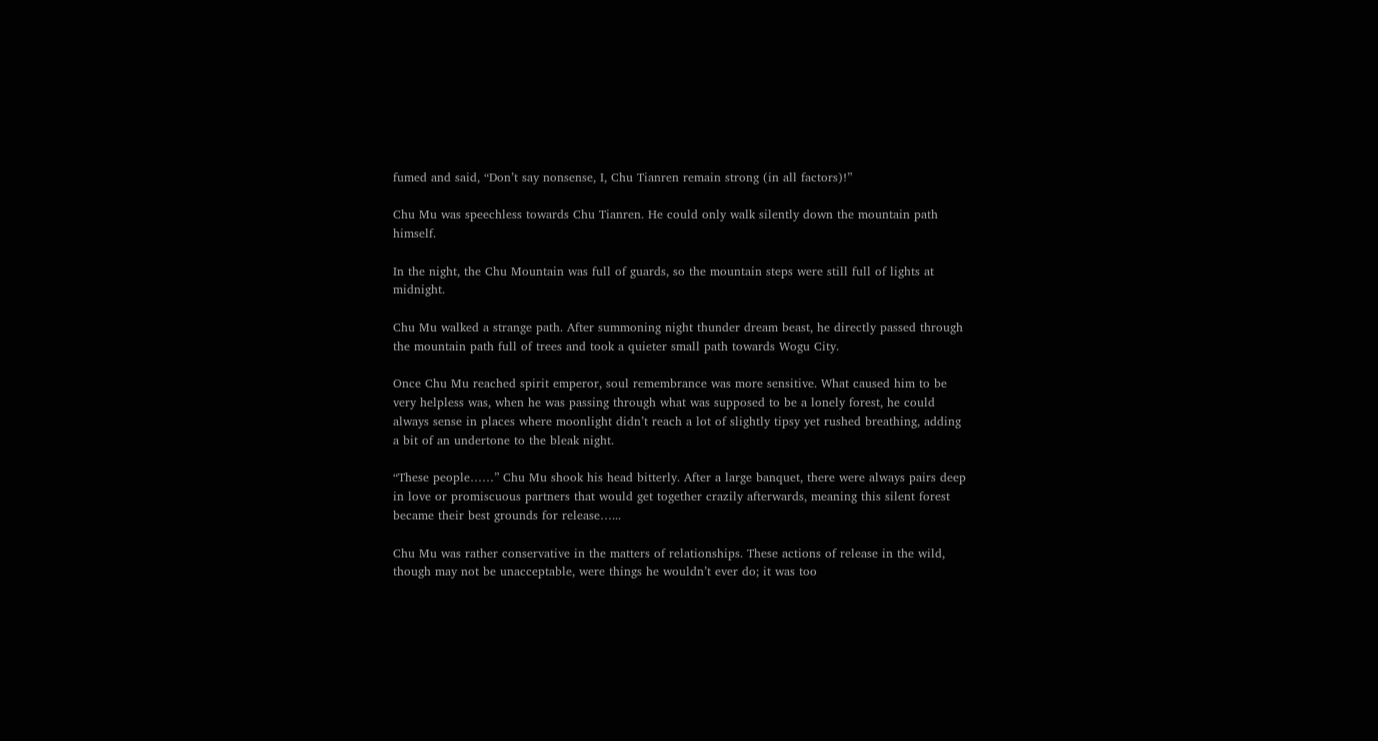fumed and said, “Don’t say nonsense, I, Chu Tianren remain strong (in all factors)!”

Chu Mu was speechless towards Chu Tianren. He could only walk silently down the mountain path himself.

In the night, the Chu Mountain was full of guards, so the mountain steps were still full of lights at midnight.

Chu Mu walked a strange path. After summoning night thunder dream beast, he directly passed through the mountain path full of trees and took a quieter small path towards Wogu City.

Once Chu Mu reached spirit emperor, soul remembrance was more sensitive. What caused him to be very helpless was, when he was passing through what was supposed to be a lonely forest, he could always sense in places where moonlight didn’t reach a lot of slightly tipsy yet rushed breathing, adding a bit of an undertone to the bleak night.

“These people……” Chu Mu shook his head bitterly. After a large banquet, there were always pairs deep in love or promiscuous partners that would get together crazily afterwards, meaning this silent forest became their best grounds for release…...

Chu Mu was rather conservative in the matters of relationships. These actions of release in the wild, though may not be unacceptable, were things he wouldn’t ever do; it was too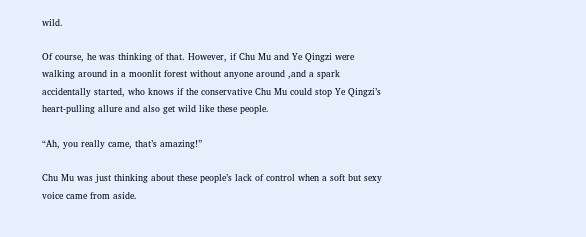wild.

Of course, he was thinking of that. However, if Chu Mu and Ye Qingzi were walking around in a moonlit forest without anyone around ,and a spark accidentally started, who knows if the conservative Chu Mu could stop Ye Qingzi’s heart-pulling allure and also get wild like these people.

“Ah, you really came, that’s amazing!”

Chu Mu was just thinking about these people’s lack of control when a soft but sexy voice came from aside.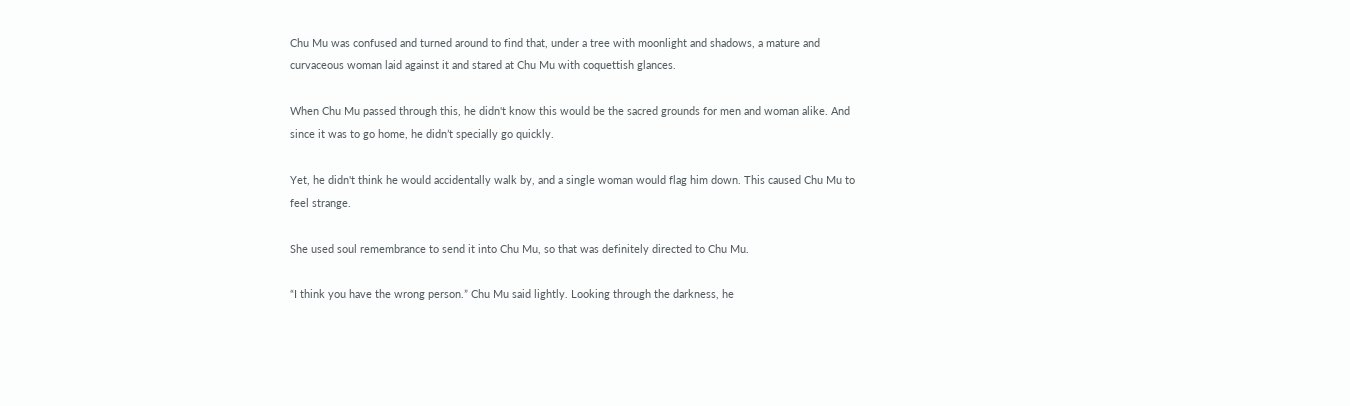Chu Mu was confused and turned around to find that, under a tree with moonlight and shadows, a mature and curvaceous woman laid against it and stared at Chu Mu with coquettish glances.

When Chu Mu passed through this, he didn't know this would be the sacred grounds for men and woman alike. And since it was to go home, he didn’t specially go quickly.

Yet, he didn't think he would accidentally walk by, and a single woman would flag him down. This caused Chu Mu to feel strange.

She used soul remembrance to send it into Chu Mu, so that was definitely directed to Chu Mu.

“I think you have the wrong person.” Chu Mu said lightly. Looking through the darkness, he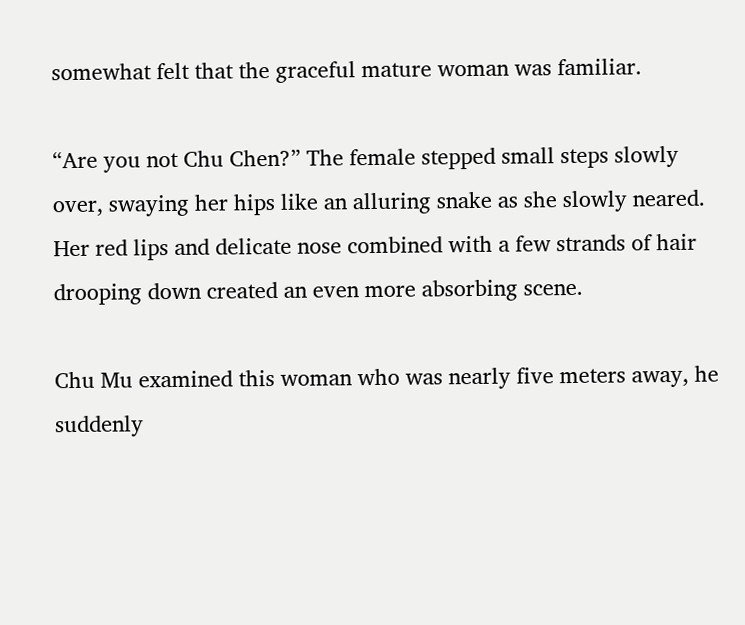somewhat felt that the graceful mature woman was familiar.

“Are you not Chu Chen?” The female stepped small steps slowly over, swaying her hips like an alluring snake as she slowly neared. Her red lips and delicate nose combined with a few strands of hair drooping down created an even more absorbing scene.

Chu Mu examined this woman who was nearly five meters away, he suddenly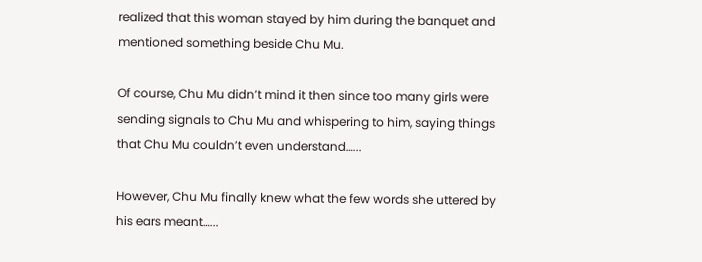realized that this woman stayed by him during the banquet and mentioned something beside Chu Mu.

Of course, Chu Mu didn’t mind it then since too many girls were sending signals to Chu Mu and whispering to him, saying things that Chu Mu couldn’t even understand…...

However, Chu Mu finally knew what the few words she uttered by his ears meant…...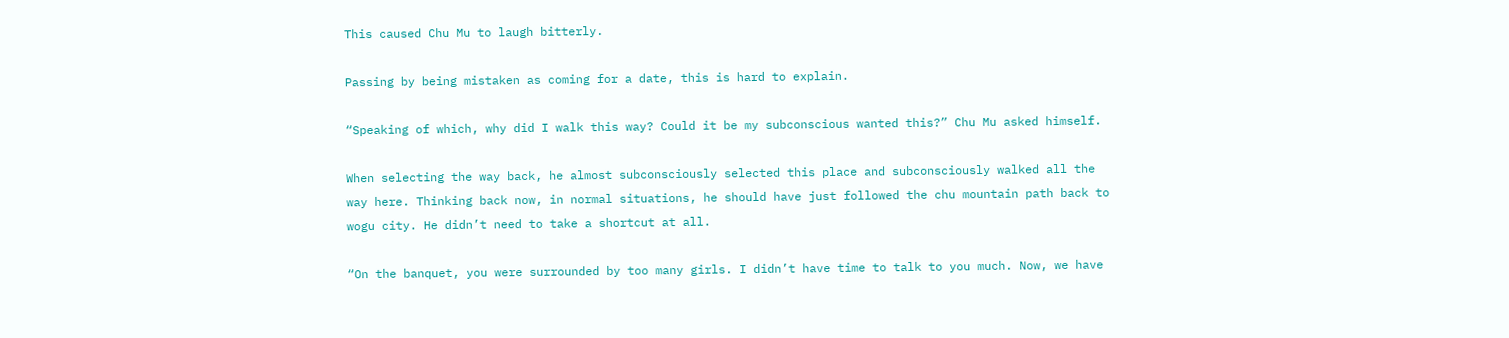This caused Chu Mu to laugh bitterly.

Passing by being mistaken as coming for a date, this is hard to explain.

“Speaking of which, why did I walk this way? Could it be my subconscious wanted this?” Chu Mu asked himself.

When selecting the way back, he almost subconsciously selected this place and subconsciously walked all the way here. Thinking back now, in normal situations, he should have just followed the chu mountain path back to wogu city. He didn’t need to take a shortcut at all.

“On the banquet, you were surrounded by too many girls. I didn’t have time to talk to you much. Now, we have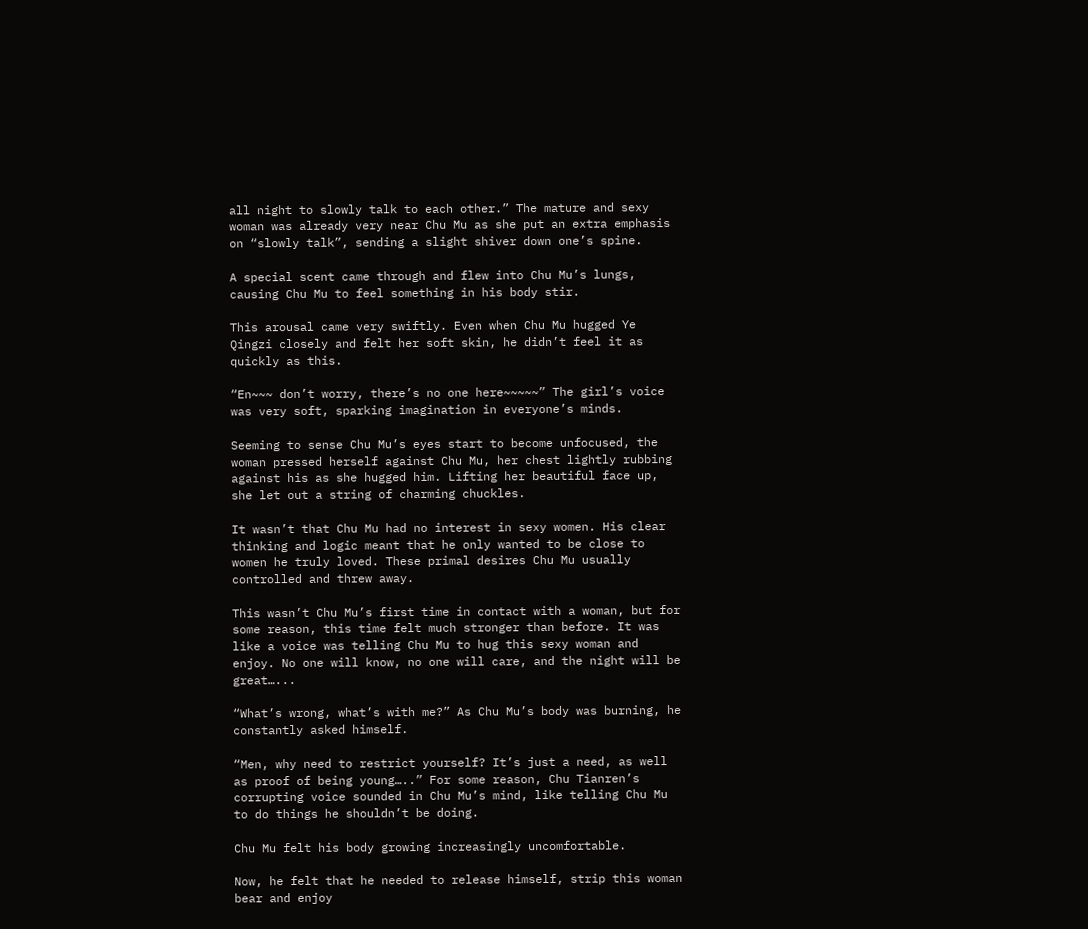all night to slowly talk to each other.” The mature and sexy woman was already very near Chu Mu as she put an extra emphasis on “slowly talk”, sending a slight shiver down one’s spine.

A special scent came through and flew into Chu Mu’s lungs, causing Chu Mu to feel something in his body stir.

This arousal came very swiftly. Even when Chu Mu hugged Ye Qingzi closely and felt her soft skin, he didn’t feel it as quickly as this.

“En~~~ don’t worry, there’s no one here~~~~~” The girl’s voice was very soft, sparking imagination in everyone’s minds.

Seeming to sense Chu Mu’s eyes start to become unfocused, the woman pressed herself against Chu Mu, her chest lightly rubbing against his as she hugged him. Lifting her beautiful face up, she let out a string of charming chuckles.

It wasn’t that Chu Mu had no interest in sexy women. His clear thinking and logic meant that he only wanted to be close to women he truly loved. These primal desires Chu Mu usually controlled and threw away.

This wasn’t Chu Mu’s first time in contact with a woman, but for some reason, this time felt much stronger than before. It was like a voice was telling Chu Mu to hug this sexy woman and enjoy. No one will know, no one will care, and the night will be great…...

“What’s wrong, what’s with me?” As Chu Mu’s body was burning, he constantly asked himself.

“Men, why need to restrict yourself? It’s just a need, as well as proof of being young…..” For some reason, Chu Tianren’s corrupting voice sounded in Chu Mu’s mind, like telling Chu Mu to do things he shouldn’t be doing.

Chu Mu felt his body growing increasingly uncomfortable.

Now, he felt that he needed to release himself, strip this woman bear and enjoy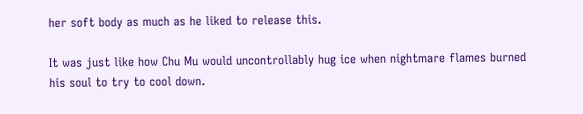her soft body as much as he liked to release this.

It was just like how Chu Mu would uncontrollably hug ice when nightmare flames burned his soul to try to cool down.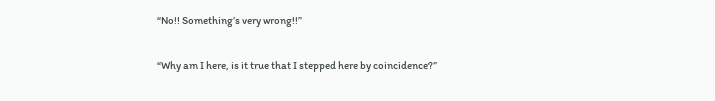“No!! Something’s very wrong!!”

“Why am I here, is it true that I stepped here by coincidence?”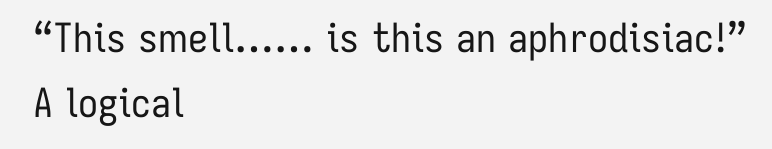“This smell…… is this an aphrodisiac!” A logical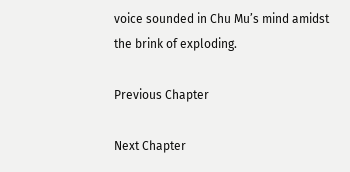voice sounded in Chu Mu’s mind amidst the brink of exploding.

Previous Chapter

Next Chapter